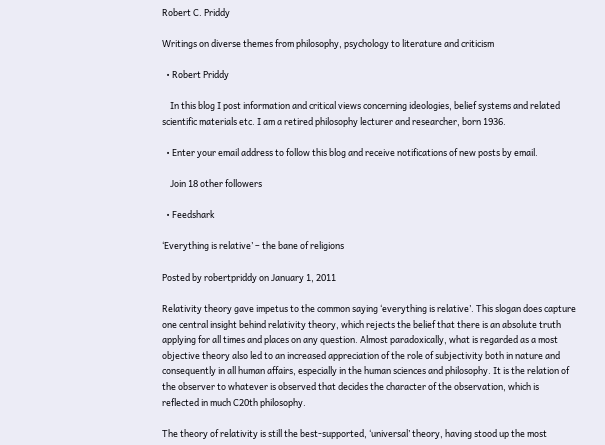Robert C. Priddy

Writings on diverse themes from philosophy, psychology to literature and criticism

  • Robert Priddy

    In this blog I post information and critical views concerning ideologies, belief systems and related scientific materials etc. I am a retired philosophy lecturer and researcher, born 1936.

  • Enter your email address to follow this blog and receive notifications of new posts by email.

    Join 18 other followers

  • Feedshark

‘Everything is relative’ – the bane of religions

Posted by robertpriddy on January 1, 2011

Relativity theory gave impetus to the common saying ‘everything is relative’. This slogan does capture one central insight behind relativity theory, which rejects the belief that there is an absolute truth applying for all times and places on any question. Almost paradoxically, what is regarded as a most objective theory also led to an increased appreciation of the role of subjectivity both in nature and consequently in all human affairs, especially in the human sciences and philosophy. It is the relation of the observer to whatever is observed that decides the character of the observation, which is reflected in much C20th philosophy.

The theory of relativity is still the best-supported, ‘universal’ theory, having stood up the most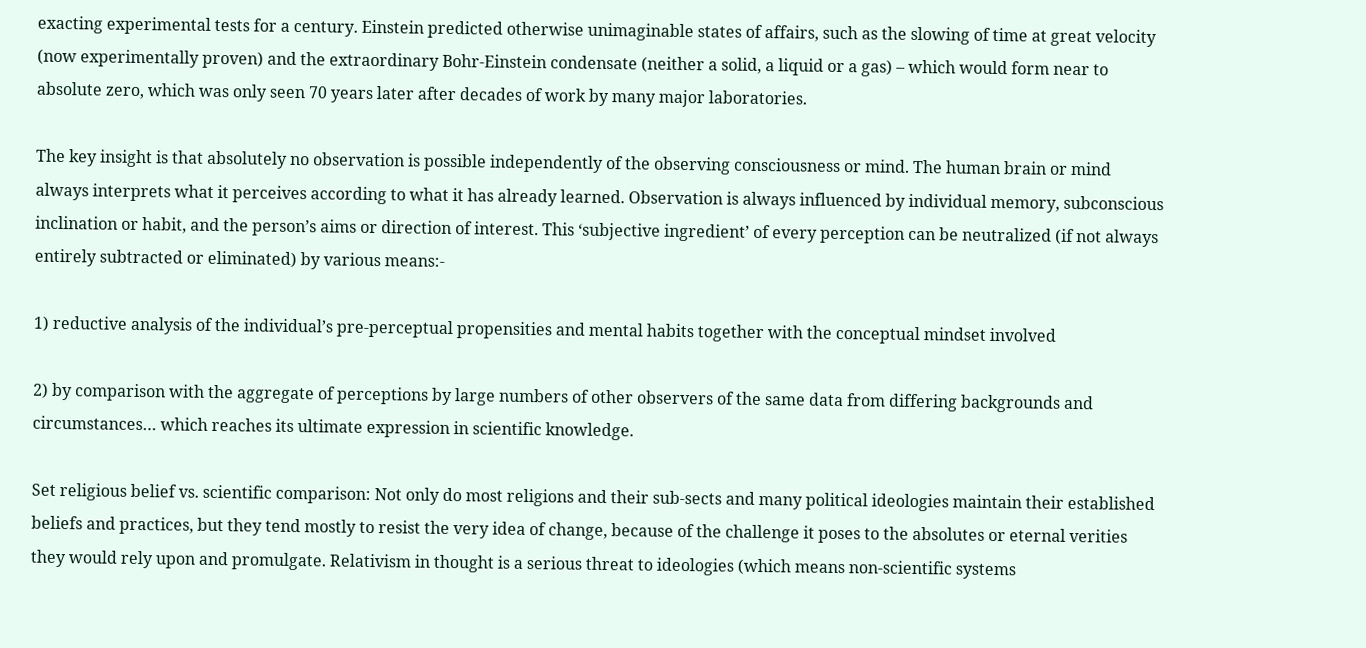exacting experimental tests for a century. Einstein predicted otherwise unimaginable states of affairs, such as the slowing of time at great velocity (now experimentally proven) and the extraordinary Bohr-Einstein condensate (neither a solid, a liquid or a gas) – which would form near to absolute zero, which was only seen 70 years later after decades of work by many major laboratories.

The key insight is that absolutely no observation is possible independently of the observing consciousness or mind. The human brain or mind always interprets what it perceives according to what it has already learned. Observation is always influenced by individual memory, subconscious inclination or habit, and the person’s aims or direction of interest. This ‘subjective ingredient’ of every perception can be neutralized (if not always entirely subtracted or eliminated) by various means:-

1) reductive analysis of the individual’s pre-perceptual propensities and mental habits together with the conceptual mindset involved

2) by comparison with the aggregate of perceptions by large numbers of other observers of the same data from differing backgrounds and circumstances… which reaches its ultimate expression in scientific knowledge.

Set religious belief vs. scientific comparison: Not only do most religions and their sub-sects and many political ideologies maintain their established beliefs and practices, but they tend mostly to resist the very idea of change, because of the challenge it poses to the absolutes or eternal verities they would rely upon and promulgate. Relativism in thought is a serious threat to ideologies (which means non-scientific systems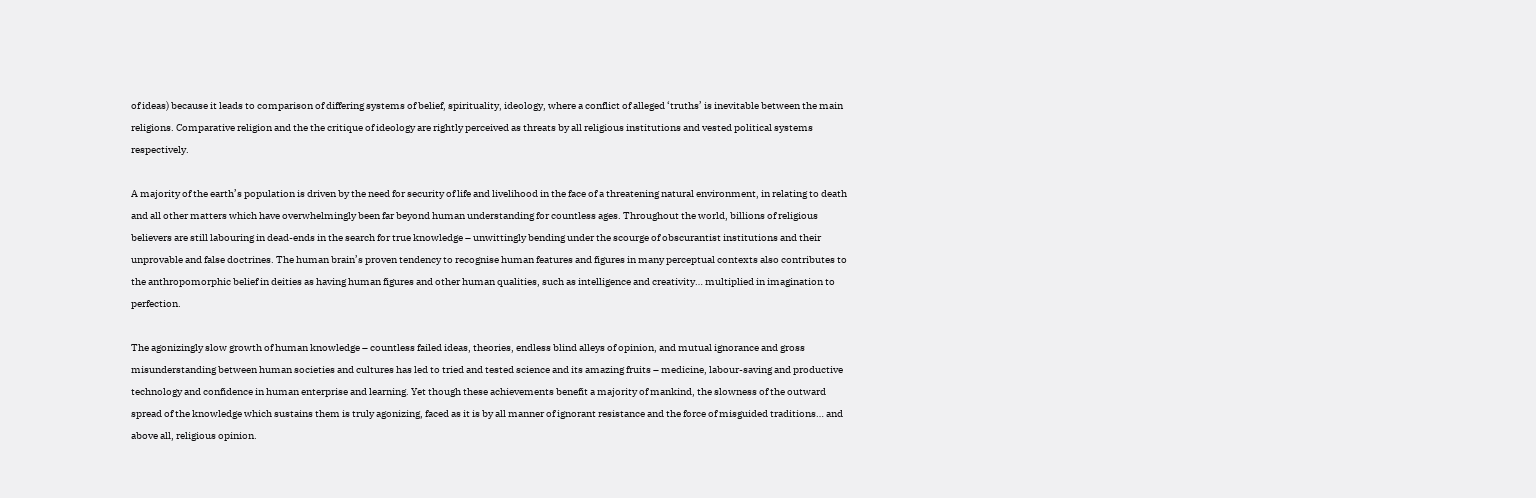of ideas) because it leads to comparison of differing systems of belief, spirituality, ideology, where a conflict of alleged ‘truths’ is inevitable between the main religions. Comparative religion and the the critique of ideology are rightly perceived as threats by all religious institutions and vested political systems respectively.

A majority of the earth’s population is driven by the need for security of life and livelihood in the face of a threatening natural environment, in relating to death and all other matters which have overwhelmingly been far beyond human understanding for countless ages. Throughout the world, billions of religious believers are still labouring in dead-ends in the search for true knowledge – unwittingly bending under the scourge of obscurantist institutions and their unprovable and false doctrines. The human brain’s proven tendency to recognise human features and figures in many perceptual contexts also contributes to the anthropomorphic belief in deities as having human figures and other human qualities, such as intelligence and creativity… multiplied in imagination to perfection.

The agonizingly slow growth of human knowledge – countless failed ideas, theories, endless blind alleys of opinion, and mutual ignorance and gross misunderstanding between human societies and cultures has led to tried and tested science and its amazing fruits – medicine, labour-saving and productive technology and confidence in human enterprise and learning. Yet though these achievements benefit a majority of mankind, the slowness of the outward spread of the knowledge which sustains them is truly agonizing, faced as it is by all manner of ignorant resistance and the force of misguided traditions… and above all, religious opinion.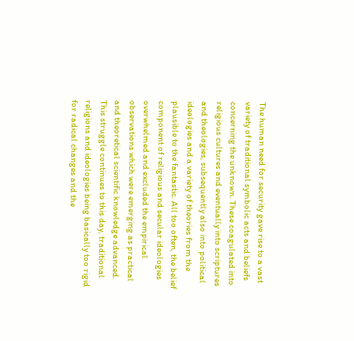The human need for security gave rise to a vast variety of traditional symbolic acts and beliefs concerning the unknown. These coagulated into religious cultures and eventually into scriptures and theologies, subsequently also into political ideologies and a variety of theories from the plausible to the fantastic. All too often, the belief component of religious and secular ideologies overwhelmed and excluded the empirical observations which were emerging as practical and theoretical scientific knowledge advanced. This struggle continues to this day, traditional religions and ideologies being basically too rigid for radical changes and the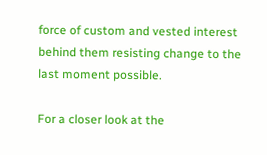force of custom and vested interest behind them resisting change to the last moment possible.

For a closer look at the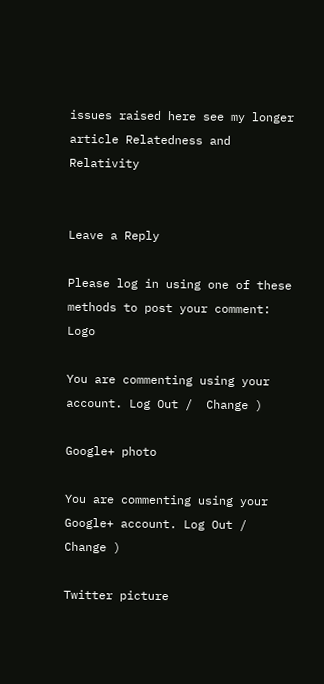issues raised here see my longer article Relatedness and Relativity


Leave a Reply

Please log in using one of these methods to post your comment: Logo

You are commenting using your account. Log Out /  Change )

Google+ photo

You are commenting using your Google+ account. Log Out /  Change )

Twitter picture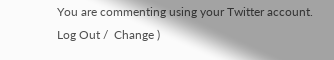You are commenting using your Twitter account. Log Out /  Change )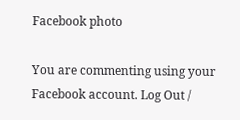Facebook photo

You are commenting using your Facebook account. Log Out /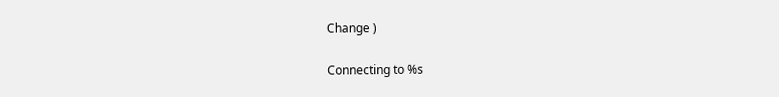Change )

Connecting to %s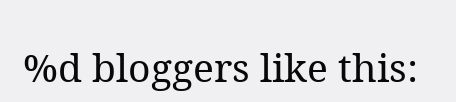%d bloggers like this: